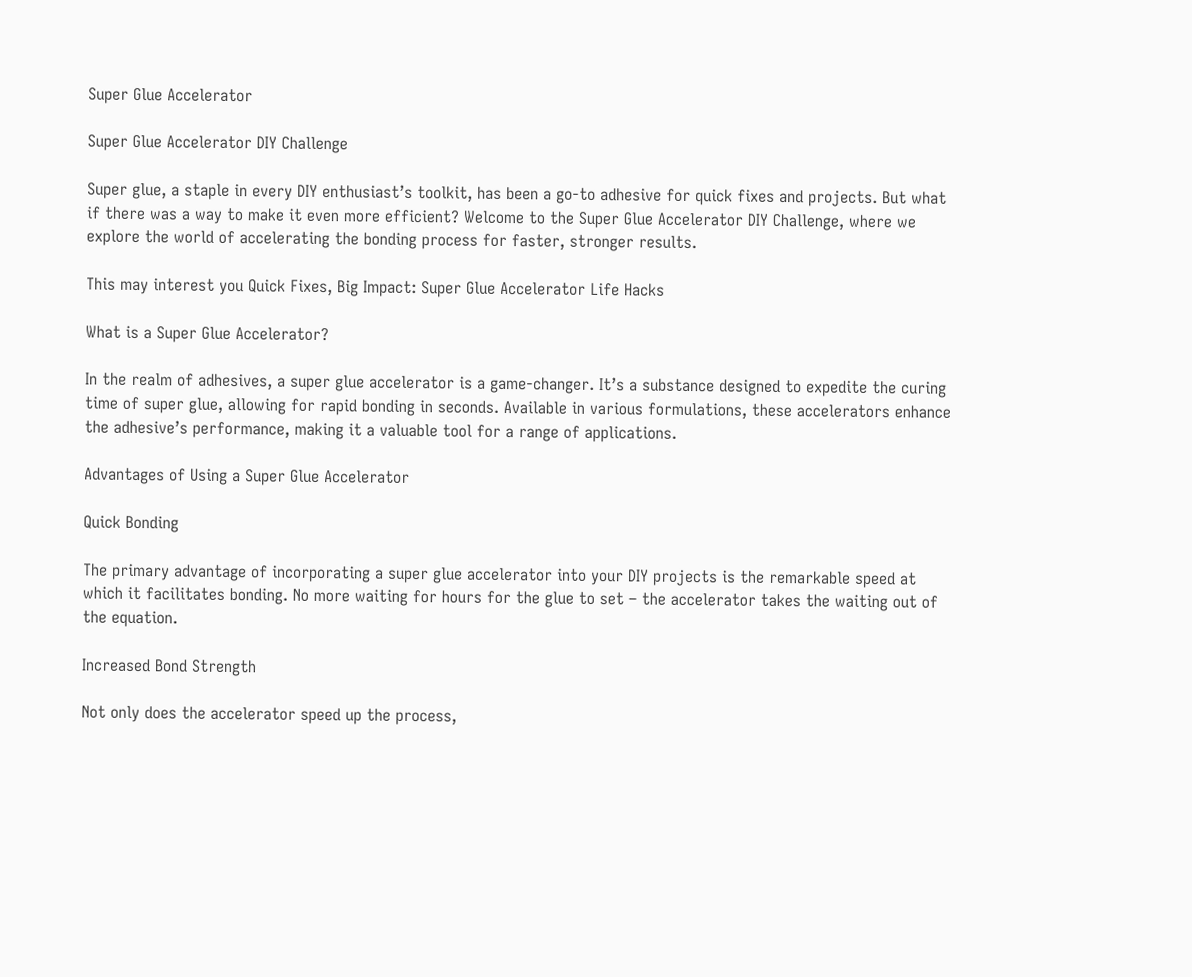Super Glue Accelerator

Super Glue Accelerator DIY Challenge

Super glue, a staple in every DIY enthusiast’s toolkit, has been a go-to adhesive for quick fixes and projects. But what if there was a way to make it even more efficient? Welcome to the Super Glue Accelerator DIY Challenge, where we explore the world of accelerating the bonding process for faster, stronger results.

This may interest you Quick Fixes, Big Impact: Super Glue Accelerator Life Hacks

What is a Super Glue Accelerator?

In the realm of adhesives, a super glue accelerator is a game-changer. It’s a substance designed to expedite the curing time of super glue, allowing for rapid bonding in seconds. Available in various formulations, these accelerators enhance the adhesive’s performance, making it a valuable tool for a range of applications.

Advantages of Using a Super Glue Accelerator

Quick Bonding

The primary advantage of incorporating a super glue accelerator into your DIY projects is the remarkable speed at which it facilitates bonding. No more waiting for hours for the glue to set – the accelerator takes the waiting out of the equation.

Increased Bond Strength

Not only does the accelerator speed up the process,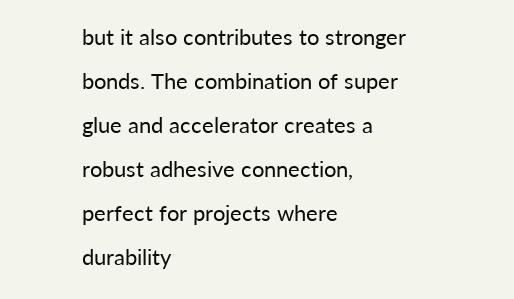but it also contributes to stronger bonds. The combination of super glue and accelerator creates a robust adhesive connection, perfect for projects where durability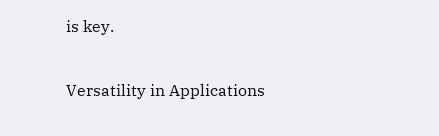is key.

Versatility in Applications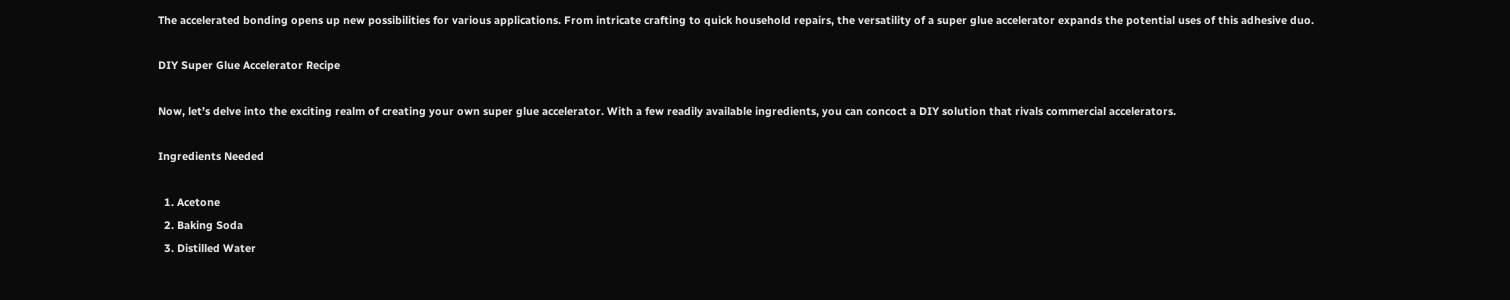The accelerated bonding opens up new possibilities for various applications. From intricate crafting to quick household repairs, the versatility of a super glue accelerator expands the potential uses of this adhesive duo.

DIY Super Glue Accelerator Recipe

Now, let’s delve into the exciting realm of creating your own super glue accelerator. With a few readily available ingredients, you can concoct a DIY solution that rivals commercial accelerators.

Ingredients Needed

  1. Acetone
  2. Baking Soda
  3. Distilled Water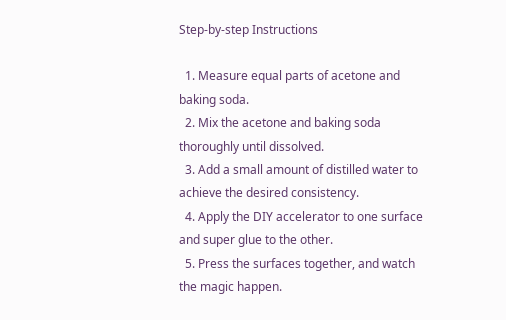Step-by-step Instructions

  1. Measure equal parts of acetone and baking soda.
  2. Mix the acetone and baking soda thoroughly until dissolved.
  3. Add a small amount of distilled water to achieve the desired consistency.
  4. Apply the DIY accelerator to one surface and super glue to the other.
  5. Press the surfaces together, and watch the magic happen.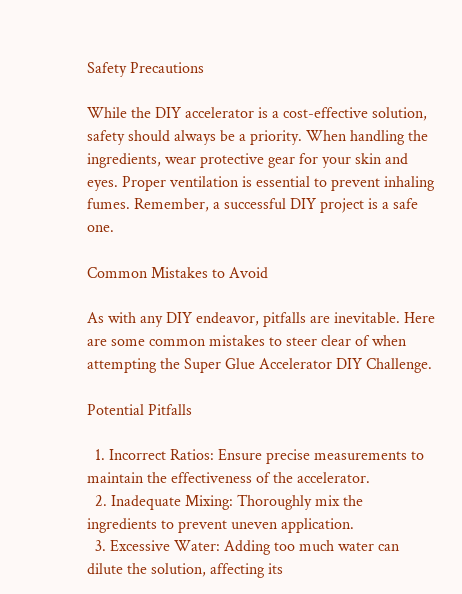Safety Precautions

While the DIY accelerator is a cost-effective solution, safety should always be a priority. When handling the ingredients, wear protective gear for your skin and eyes. Proper ventilation is essential to prevent inhaling fumes. Remember, a successful DIY project is a safe one.

Common Mistakes to Avoid

As with any DIY endeavor, pitfalls are inevitable. Here are some common mistakes to steer clear of when attempting the Super Glue Accelerator DIY Challenge.

Potential Pitfalls

  1. Incorrect Ratios: Ensure precise measurements to maintain the effectiveness of the accelerator.
  2. Inadequate Mixing: Thoroughly mix the ingredients to prevent uneven application.
  3. Excessive Water: Adding too much water can dilute the solution, affecting its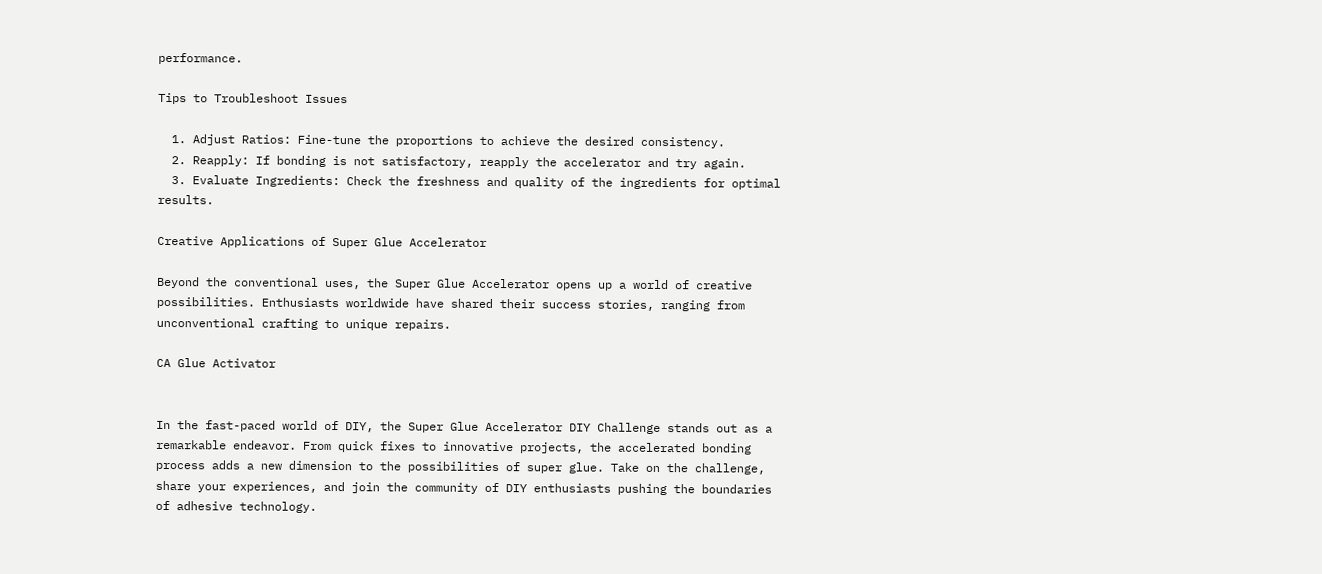performance.

Tips to Troubleshoot Issues

  1. Adjust Ratios: Fine-tune the proportions to achieve the desired consistency.
  2. Reapply: If bonding is not satisfactory, reapply the accelerator and try again.
  3. Evaluate Ingredients: Check the freshness and quality of the ingredients for optimal results.

Creative Applications of Super Glue Accelerator

Beyond the conventional uses, the Super Glue Accelerator opens up a world of creative possibilities. Enthusiasts worldwide have shared their success stories, ranging from unconventional crafting to unique repairs.

CA Glue Activator


In the fast-paced world of DIY, the Super Glue Accelerator DIY Challenge stands out as a remarkable endeavor. From quick fixes to innovative projects, the accelerated bonding process adds a new dimension to the possibilities of super glue. Take on the challenge, share your experiences, and join the community of DIY enthusiasts pushing the boundaries of adhesive technology.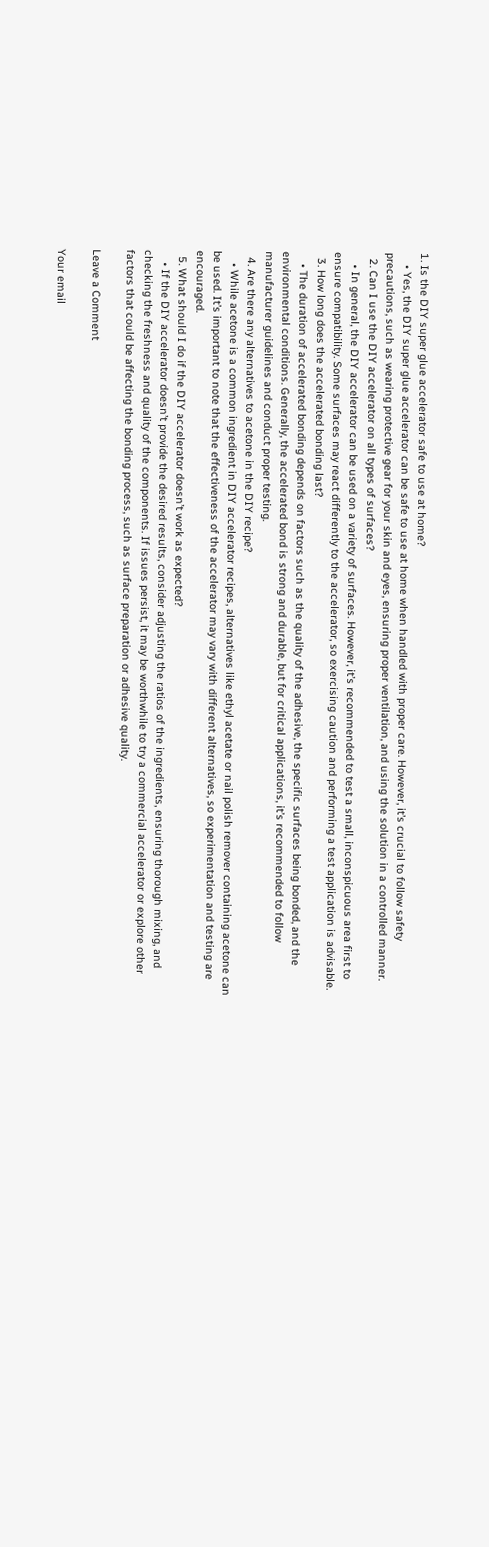1. Is the DIY super glue accelerator safe to use at home?
    • Yes, the DIY super glue accelerator can be safe to use at home when handled with proper care. However, it’s crucial to follow safety precautions, such as wearing protective gear for your skin and eyes, ensuring proper ventilation, and using the solution in a controlled manner.
  2. Can I use the DIY accelerator on all types of surfaces?
    • In general, the DIY accelerator can be used on a variety of surfaces. However, it’s recommended to test a small, inconspicuous area first to ensure compatibility. Some surfaces may react differently to the accelerator, so exercising caution and performing a test application is advisable.
  3. How long does the accelerated bonding last?
    • The duration of accelerated bonding depends on factors such as the quality of the adhesive, the specific surfaces being bonded, and the environmental conditions. Generally, the accelerated bond is strong and durable, but for critical applications, it’s recommended to follow manufacturer guidelines and conduct proper testing.
  4. Are there any alternatives to acetone in the DIY recipe?
    • While acetone is a common ingredient in DIY accelerator recipes, alternatives like ethyl acetate or nail polish remover containing acetone can be used. It’s important to note that the effectiveness of the accelerator may vary with different alternatives, so experimentation and testing are encouraged.
  5. What should I do if the DIY accelerator doesn’t work as expected?
    • If the DIY accelerator doesn’t provide the desired results, consider adjusting the ratios of the ingredients, ensuring thorough mixing, and checking the freshness and quality of the components. If issues persist, it may be worthwhile to try a commercial accelerator or explore other factors that could be affecting the bonding process, such as surface preparation or adhesive quality.

Leave a Comment

Your email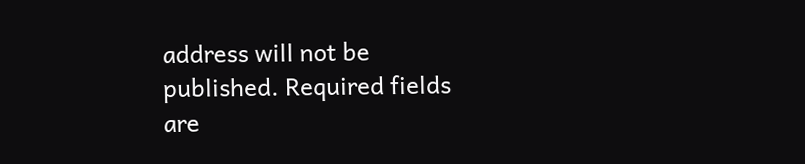address will not be published. Required fields are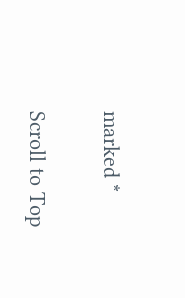marked *

Scroll to Top